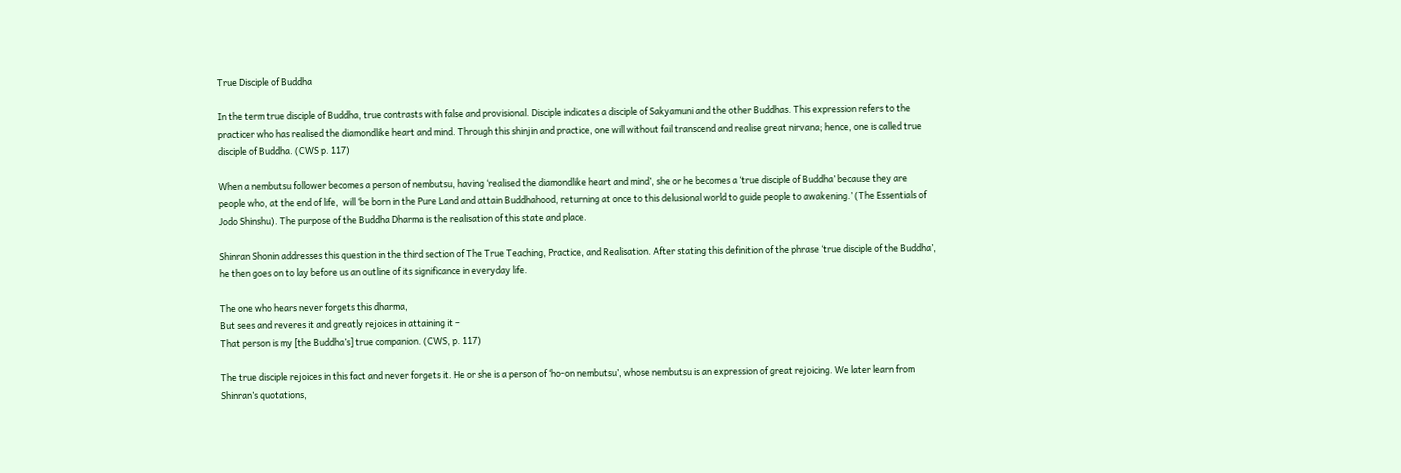True Disciple of Buddha

In the term true disciple of Buddha, true contrasts with false and provisional. Disciple indicates a disciple of Sakyamuni and the other Buddhas. This expression refers to the practicer who has realised the diamondlike heart and mind. Through this shinjin and practice, one will without fail transcend and realise great nirvana; hence, one is called true disciple of Buddha. (CWS p. 117)

When a nembutsu follower becomes a person of nembutsu, having ‘realised the diamondlike heart and mind’, she or he becomes a ‘true disciple of Buddha’ because they are people who, at the end of life,  will ‘be born in the Pure Land and attain Buddhahood, returning at once to this delusional world to guide people to awakening.’ (The Essentials of Jodo Shinshu). The purpose of the Buddha Dharma is the realisation of this state and place.

Shinran Shonin addresses this question in the third section of The True Teaching, Practice, and Realisation. After stating this definition of the phrase ‘true disciple of the Buddha’, he then goes on to lay before us an outline of its significance in everyday life.

The one who hears never forgets this dharma,
But sees and reveres it and greatly rejoices in attaining it –
That person is my [the Buddha’s] true companion. (CWS, p. 117)

The true disciple rejoices in this fact and never forgets it. He or she is a person of ‘ho-on nembutsu’, whose nembutsu is an expression of great rejoicing. We later learn from Shinran’s quotations,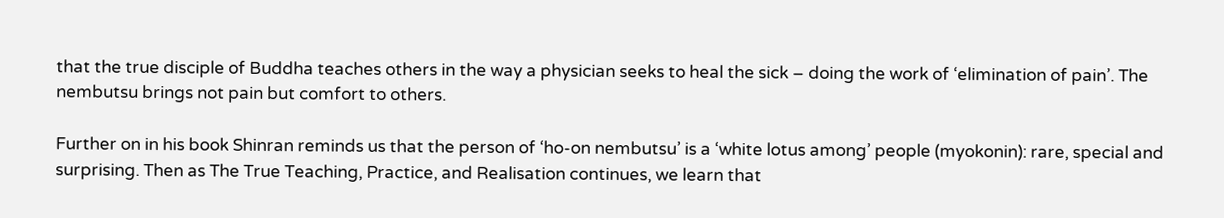that the true disciple of Buddha teaches others in the way a physician seeks to heal the sick – doing the work of ‘elimination of pain’. The nembutsu brings not pain but comfort to others.

Further on in his book Shinran reminds us that the person of ‘ho-on nembutsu’ is a ‘white lotus among’ people (myokonin): rare, special and surprising. Then as The True Teaching, Practice, and Realisation continues, we learn that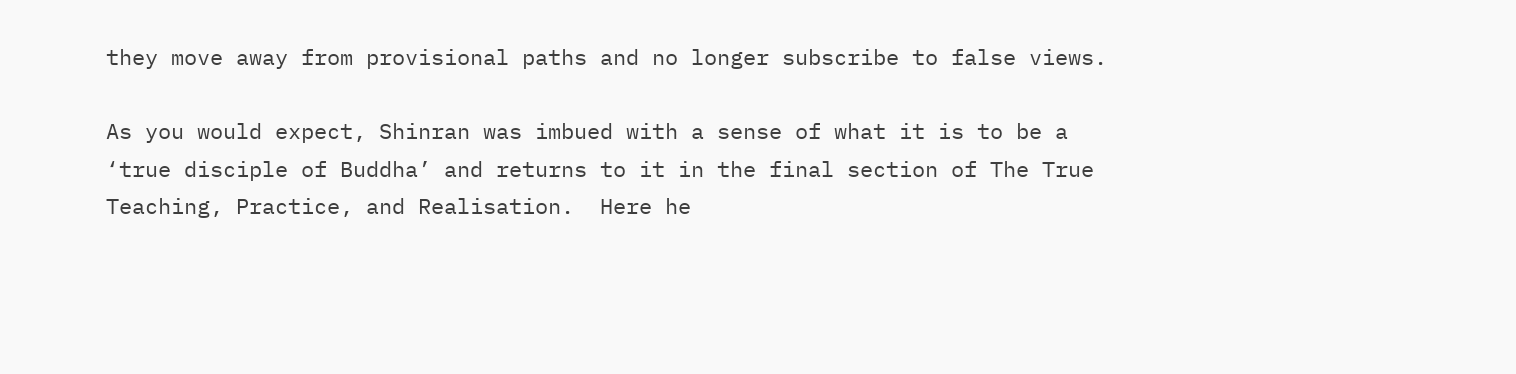they move away from provisional paths and no longer subscribe to false views.

As you would expect, Shinran was imbued with a sense of what it is to be a ‘true disciple of Buddha’ and returns to it in the final section of The True Teaching, Practice, and Realisation.  Here he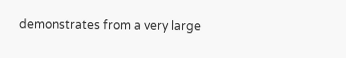demonstrates from a very large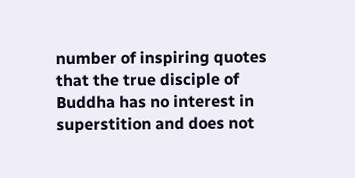number of inspiring quotes that the true disciple of Buddha has no interest in superstition and does not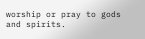worship or pray to gods and spirits.